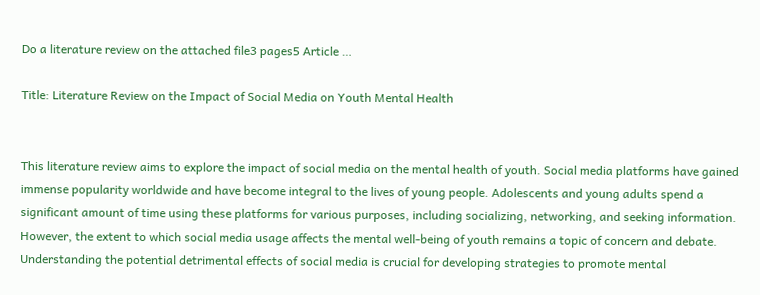Do a literature review on the attached file3 pages5 Article …

Title: Literature Review on the Impact of Social Media on Youth Mental Health


This literature review aims to explore the impact of social media on the mental health of youth. Social media platforms have gained immense popularity worldwide and have become integral to the lives of young people. Adolescents and young adults spend a significant amount of time using these platforms for various purposes, including socializing, networking, and seeking information. However, the extent to which social media usage affects the mental well-being of youth remains a topic of concern and debate. Understanding the potential detrimental effects of social media is crucial for developing strategies to promote mental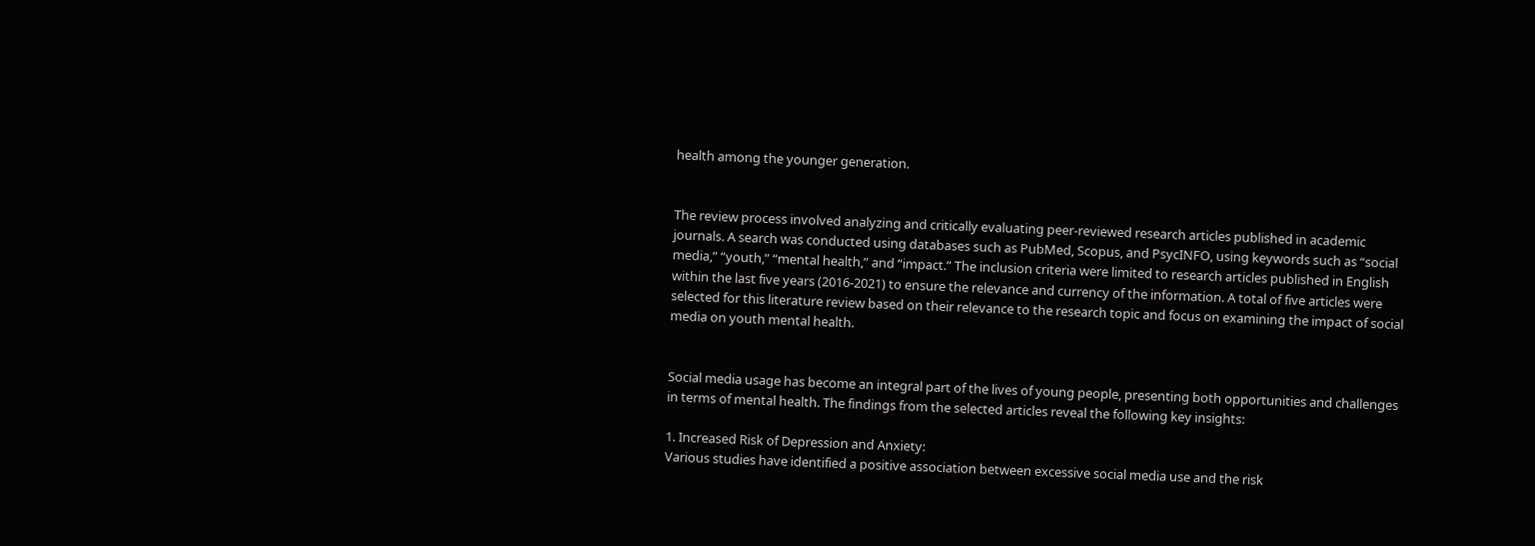health among the younger generation.


The review process involved analyzing and critically evaluating peer-reviewed research articles published in academic journals. A search was conducted using databases such as PubMed, Scopus, and PsycINFO, using keywords such as “social media,” “youth,” “mental health,” and “impact.” The inclusion criteria were limited to research articles published in English within the last five years (2016-2021) to ensure the relevance and currency of the information. A total of five articles were selected for this literature review based on their relevance to the research topic and focus on examining the impact of social media on youth mental health.


Social media usage has become an integral part of the lives of young people, presenting both opportunities and challenges in terms of mental health. The findings from the selected articles reveal the following key insights:

1. Increased Risk of Depression and Anxiety:
Various studies have identified a positive association between excessive social media use and the risk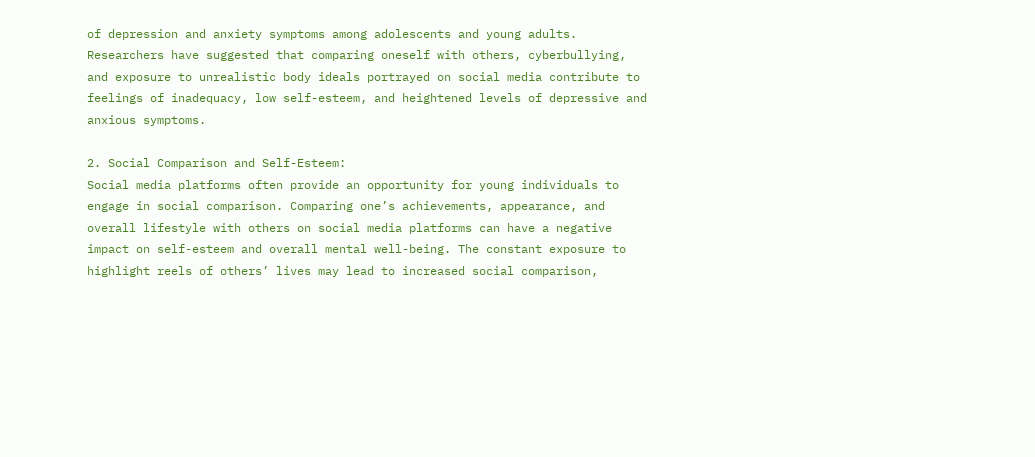of depression and anxiety symptoms among adolescents and young adults. Researchers have suggested that comparing oneself with others, cyberbullying, and exposure to unrealistic body ideals portrayed on social media contribute to feelings of inadequacy, low self-esteem, and heightened levels of depressive and anxious symptoms.

2. Social Comparison and Self-Esteem:
Social media platforms often provide an opportunity for young individuals to engage in social comparison. Comparing one’s achievements, appearance, and overall lifestyle with others on social media platforms can have a negative impact on self-esteem and overall mental well-being. The constant exposure to highlight reels of others’ lives may lead to increased social comparison,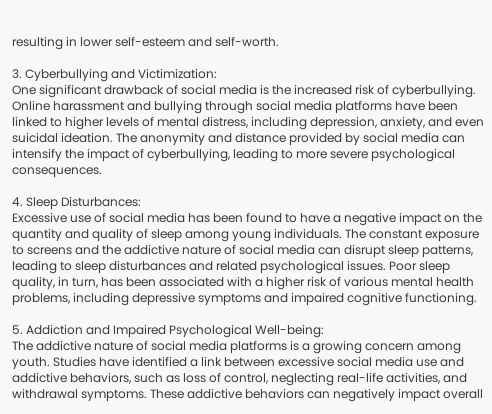resulting in lower self-esteem and self-worth.

3. Cyberbullying and Victimization:
One significant drawback of social media is the increased risk of cyberbullying. Online harassment and bullying through social media platforms have been linked to higher levels of mental distress, including depression, anxiety, and even suicidal ideation. The anonymity and distance provided by social media can intensify the impact of cyberbullying, leading to more severe psychological consequences.

4. Sleep Disturbances:
Excessive use of social media has been found to have a negative impact on the quantity and quality of sleep among young individuals. The constant exposure to screens and the addictive nature of social media can disrupt sleep patterns, leading to sleep disturbances and related psychological issues. Poor sleep quality, in turn, has been associated with a higher risk of various mental health problems, including depressive symptoms and impaired cognitive functioning.

5. Addiction and Impaired Psychological Well-being:
The addictive nature of social media platforms is a growing concern among youth. Studies have identified a link between excessive social media use and addictive behaviors, such as loss of control, neglecting real-life activities, and withdrawal symptoms. These addictive behaviors can negatively impact overall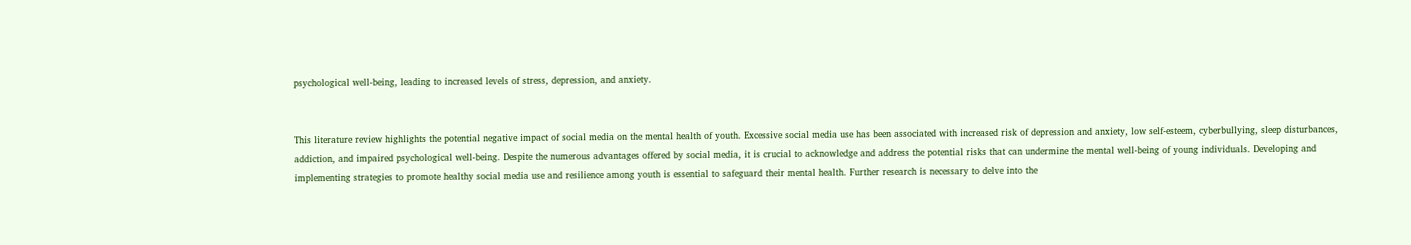psychological well-being, leading to increased levels of stress, depression, and anxiety.


This literature review highlights the potential negative impact of social media on the mental health of youth. Excessive social media use has been associated with increased risk of depression and anxiety, low self-esteem, cyberbullying, sleep disturbances, addiction, and impaired psychological well-being. Despite the numerous advantages offered by social media, it is crucial to acknowledge and address the potential risks that can undermine the mental well-being of young individuals. Developing and implementing strategies to promote healthy social media use and resilience among youth is essential to safeguard their mental health. Further research is necessary to delve into the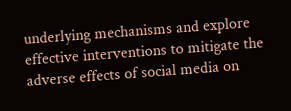underlying mechanisms and explore effective interventions to mitigate the adverse effects of social media on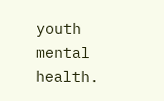youth mental health.